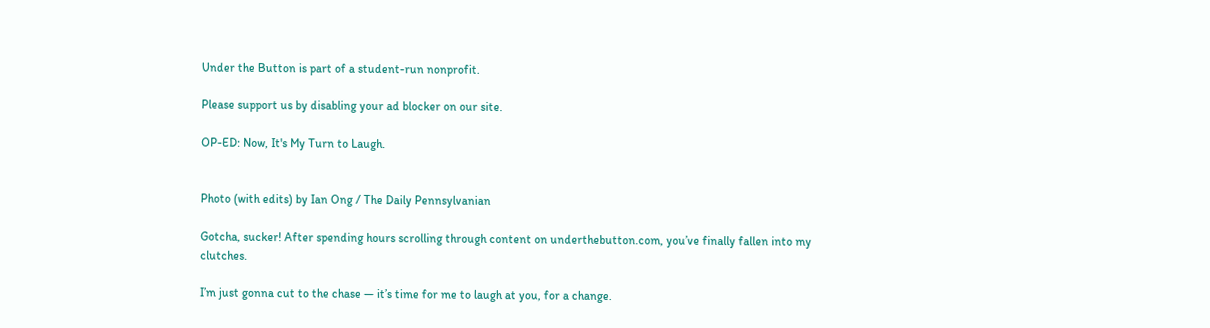Under the Button is part of a student-run nonprofit.

Please support us by disabling your ad blocker on our site.

OP-ED: Now, It's My Turn to Laugh.


Photo (with edits) by Ian Ong / The Daily Pennsylvanian

Gotcha, sucker! After spending hours scrolling through content on underthebutton.com, you’ve finally fallen into my clutches.

I’m just gonna cut to the chase — it’s time for me to laugh at you, for a change.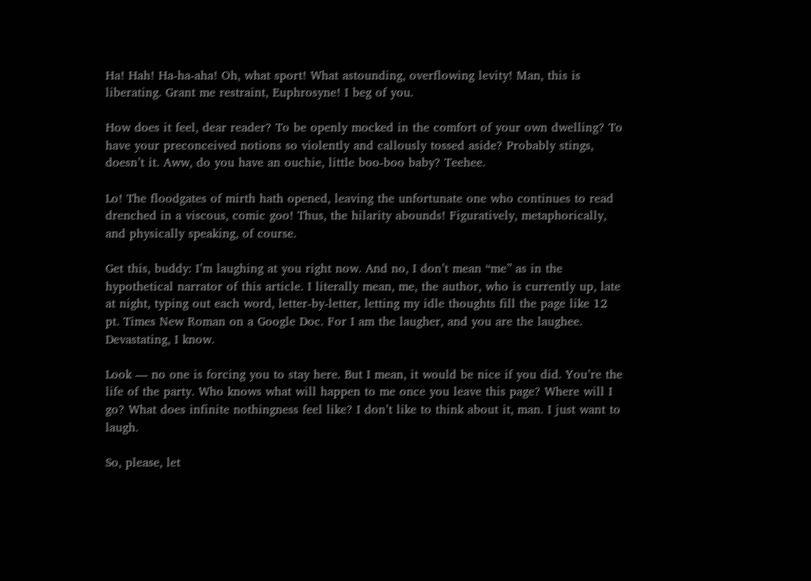Ha! Hah! Ha-ha-aha! Oh, what sport! What astounding, overflowing levity! Man, this is liberating. Grant me restraint, Euphrosyne! I beg of you.

How does it feel, dear reader? To be openly mocked in the comfort of your own dwelling? To have your preconceived notions so violently and callously tossed aside? Probably stings, doesn’t it. Aww, do you have an ouchie, little boo-boo baby? Teehee.

Lo! The floodgates of mirth hath opened, leaving the unfortunate one who continues to read drenched in a viscous, comic goo! Thus, the hilarity abounds! Figuratively, metaphorically, and physically speaking, of course.

Get this, buddy: I’m laughing at you right now. And no, I don’t mean “me” as in the hypothetical narrator of this article. I literally mean, me, the author, who is currently up, late at night, typing out each word, letter-by-letter, letting my idle thoughts fill the page like 12 pt. Times New Roman on a Google Doc. For I am the laugher, and you are the laughee. Devastating, I know.

Look — no one is forcing you to stay here. But I mean, it would be nice if you did. You’re the life of the party. Who knows what will happen to me once you leave this page? Where will I go? What does infinite nothingness feel like? I don’t like to think about it, man. I just want to laugh.

So, please, let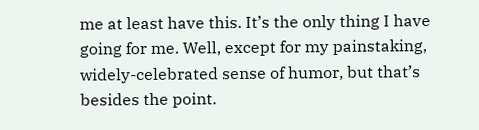me at least have this. It’s the only thing I have going for me. Well, except for my painstaking, widely-celebrated sense of humor, but that’s besides the point.